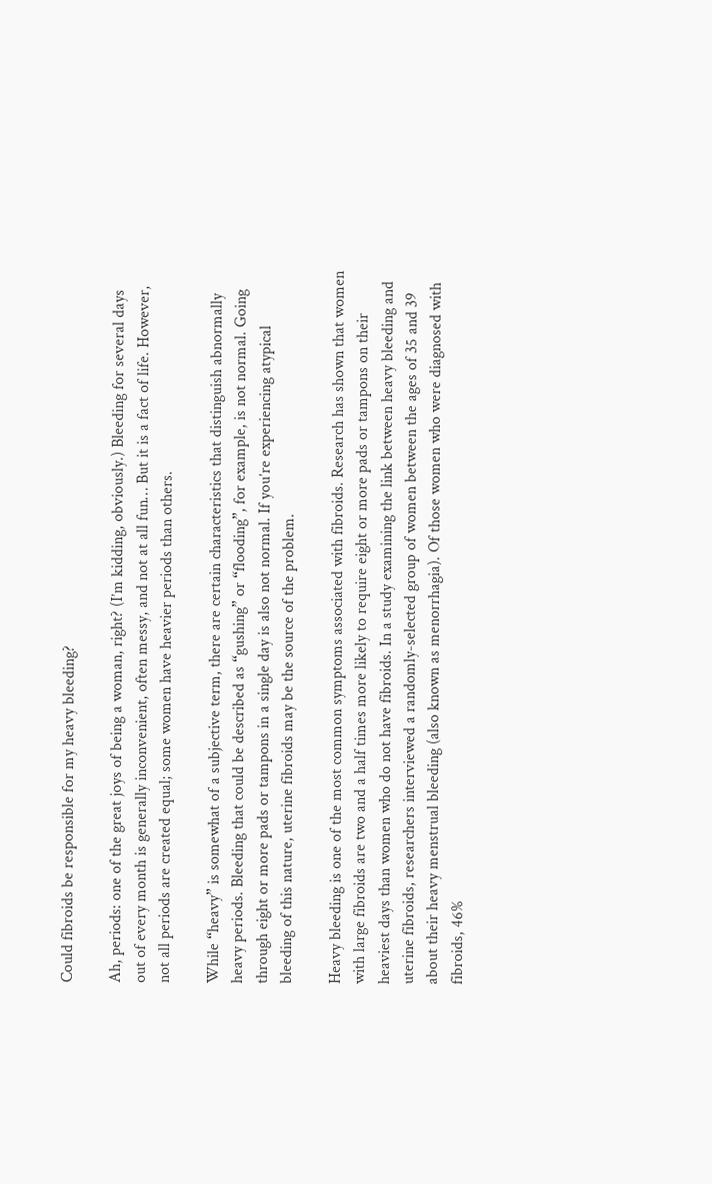Could fibroids be responsible for my heavy bleeding?

Ah, periods: one of the great joys of being a woman, right? (I’m kidding, obviously.) Bleeding for several days out of every month is generally inconvenient, often messy, and not at all fun… But it is a fact of life. However, not all periods are created equal; some women have heavier periods than others.

While “heavy” is somewhat of a subjective term, there are certain characteristics that distinguish abnormally heavy periods. Bleeding that could be described as “gushing” or “flooding”, for example, is not normal. Going through eight or more pads or tampons in a single day is also not normal. If you’re experiencing atypical bleeding of this nature, uterine fibroids may be the source of the problem.

Heavy bleeding is one of the most common symptoms associated with fibroids. Research has shown that women with large fibroids are two and a half times more likely to require eight or more pads or tampons on their heaviest days than women who do not have fibroids. In a study examining the link between heavy bleeding and uterine fibroids, researchers interviewed a randomly-selected group of women between the ages of 35 and 39 about their heavy menstrual bleeding (also known as menorrhagia). Of those women who were diagnosed with fibroids, 46%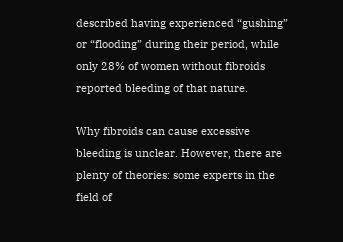described having experienced “gushing” or “flooding” during their period, while only 28% of women without fibroids reported bleeding of that nature.

Why fibroids can cause excessive bleeding is unclear. However, there are plenty of theories: some experts in the field of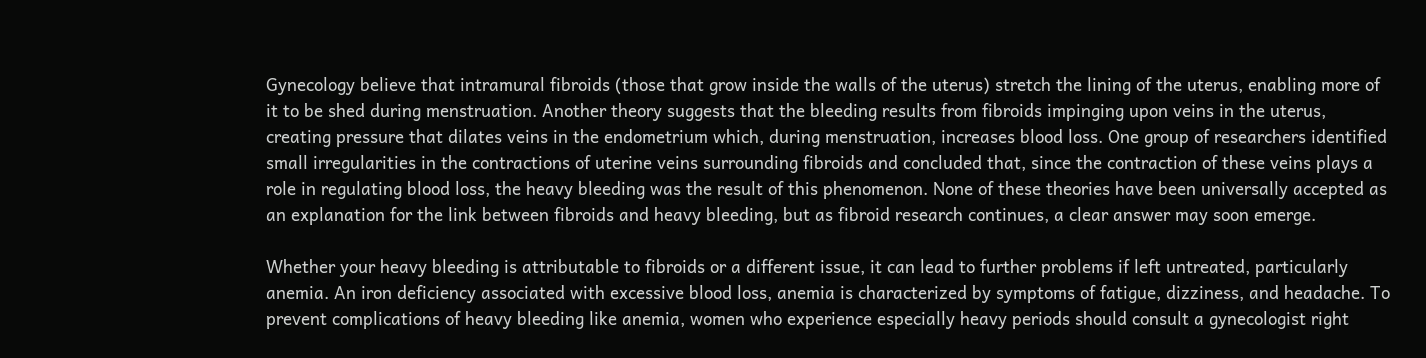Gynecology believe that intramural fibroids (those that grow inside the walls of the uterus) stretch the lining of the uterus, enabling more of it to be shed during menstruation. Another theory suggests that the bleeding results from fibroids impinging upon veins in the uterus, creating pressure that dilates veins in the endometrium which, during menstruation, increases blood loss. One group of researchers identified small irregularities in the contractions of uterine veins surrounding fibroids and concluded that, since the contraction of these veins plays a role in regulating blood loss, the heavy bleeding was the result of this phenomenon. None of these theories have been universally accepted as an explanation for the link between fibroids and heavy bleeding, but as fibroid research continues, a clear answer may soon emerge.

Whether your heavy bleeding is attributable to fibroids or a different issue, it can lead to further problems if left untreated, particularly anemia. An iron deficiency associated with excessive blood loss, anemia is characterized by symptoms of fatigue, dizziness, and headache. To prevent complications of heavy bleeding like anemia, women who experience especially heavy periods should consult a gynecologist right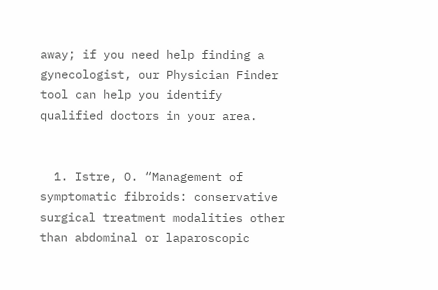away; if you need help finding a gynecologist, our Physician Finder tool can help you identify qualified doctors in your area.


  1. Istre, O. “Management of symptomatic fibroids: conservative surgical treatment modalities other than abdominal or laparoscopic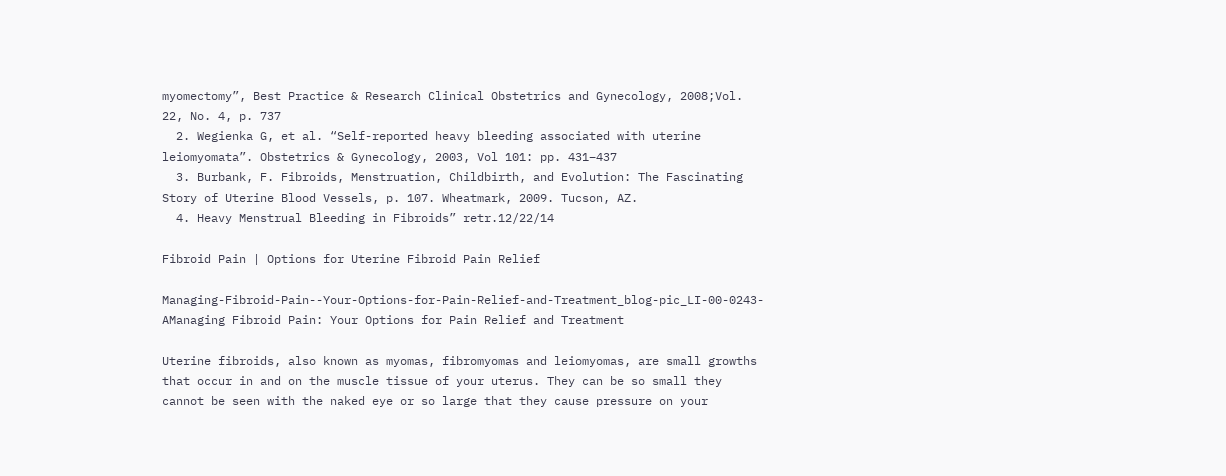myomectomy”, Best Practice & Research Clinical Obstetrics and Gynecology, 2008;Vol. 22, No. 4, p. 737
  2. Wegienka G, et al. “Self-reported heavy bleeding associated with uterine leiomyomata”. Obstetrics & Gynecology, 2003, Vol 101: pp. 431–437
  3. Burbank, F. Fibroids, Menstruation, Childbirth, and Evolution: The Fascinating Story of Uterine Blood Vessels, p. 107. Wheatmark, 2009. Tucson, AZ.
  4. Heavy Menstrual Bleeding in Fibroids” retr.12/22/14

Fibroid Pain | Options for Uterine Fibroid Pain Relief

Managing-Fibroid-Pain--Your-Options-for-Pain-Relief-and-Treatment_blog-pic_LI-00-0243-AManaging Fibroid Pain: Your Options for Pain Relief and Treatment

Uterine fibroids, also known as myomas, fibromyomas and leiomyomas, are small growths that occur in and on the muscle tissue of your uterus. They can be so small they cannot be seen with the naked eye or so large that they cause pressure on your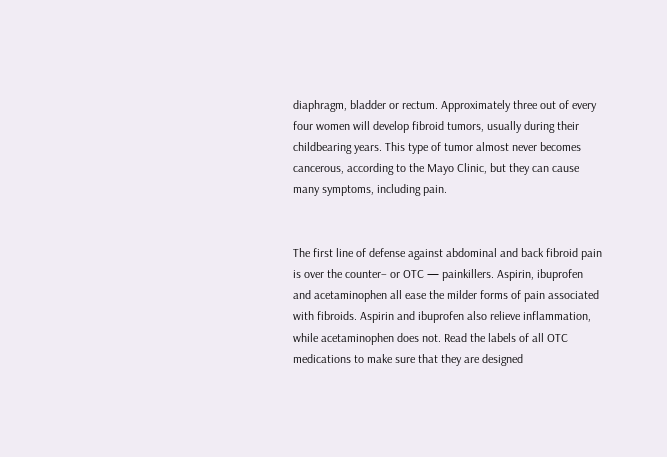diaphragm, bladder or rectum. Approximately three out of every four women will develop fibroid tumors, usually during their childbearing years. This type of tumor almost never becomes cancerous, according to the Mayo Clinic, but they can cause many symptoms, including pain.


The first line of defense against abdominal and back fibroid pain is over the counter– or OTC — painkillers. Aspirin, ibuprofen and acetaminophen all ease the milder forms of pain associated with fibroids. Aspirin and ibuprofen also relieve inflammation, while acetaminophen does not. Read the labels of all OTC medications to make sure that they are designed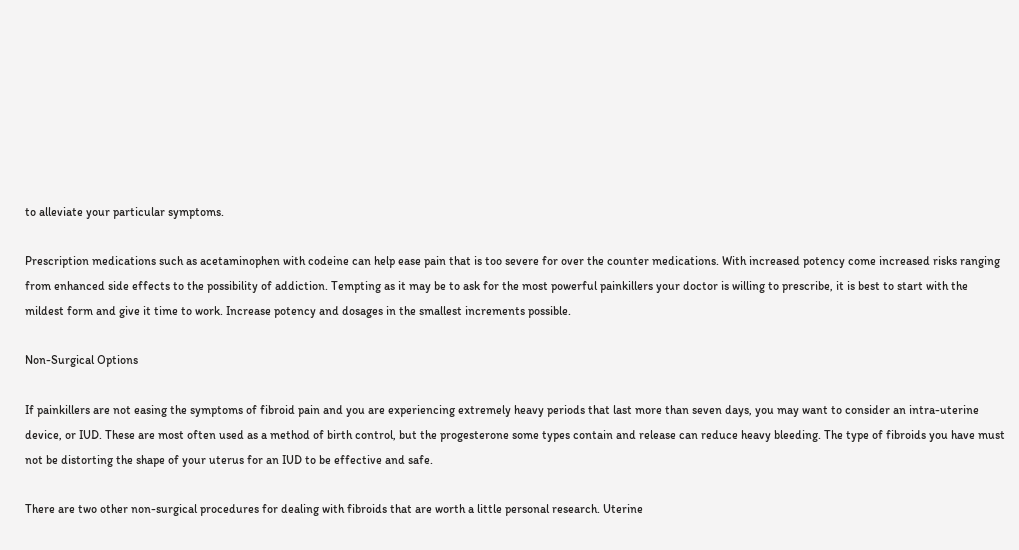to alleviate your particular symptoms.

Prescription medications such as acetaminophen with codeine can help ease pain that is too severe for over the counter medications. With increased potency come increased risks ranging from enhanced side effects to the possibility of addiction. Tempting as it may be to ask for the most powerful painkillers your doctor is willing to prescribe, it is best to start with the mildest form and give it time to work. Increase potency and dosages in the smallest increments possible.

Non-Surgical Options

If painkillers are not easing the symptoms of fibroid pain and you are experiencing extremely heavy periods that last more than seven days, you may want to consider an intra-uterine device, or IUD. These are most often used as a method of birth control, but the progesterone some types contain and release can reduce heavy bleeding. The type of fibroids you have must not be distorting the shape of your uterus for an IUD to be effective and safe.

There are two other non-surgical procedures for dealing with fibroids that are worth a little personal research. Uterine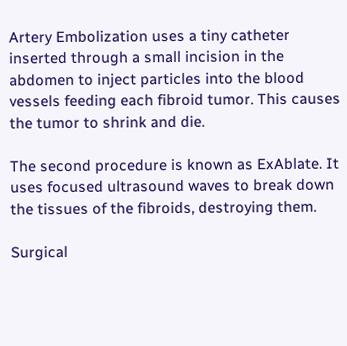Artery Embolization uses a tiny catheter inserted through a small incision in the abdomen to inject particles into the blood vessels feeding each fibroid tumor. This causes the tumor to shrink and die.

The second procedure is known as ExAblate. It uses focused ultrasound waves to break down the tissues of the fibroids, destroying them.

Surgical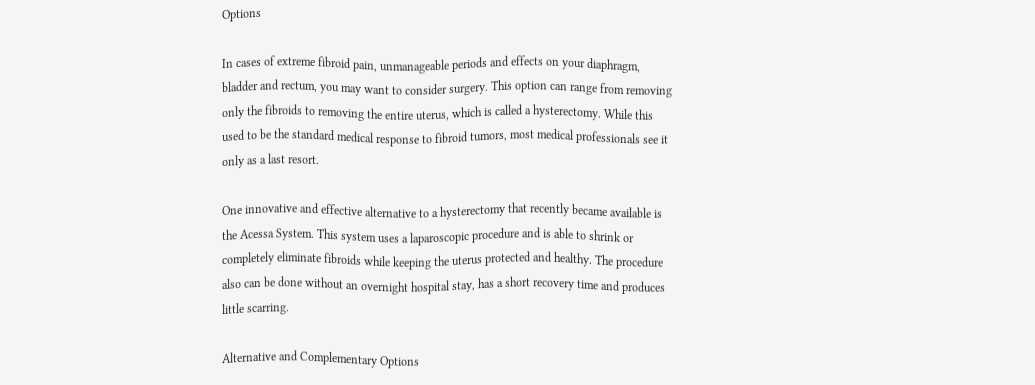Options

In cases of extreme fibroid pain, unmanageable periods and effects on your diaphragm, bladder and rectum, you may want to consider surgery. This option can range from removing only the fibroids to removing the entire uterus, which is called a hysterectomy. While this used to be the standard medical response to fibroid tumors, most medical professionals see it only as a last resort.

One innovative and effective alternative to a hysterectomy that recently became available is the Acessa System. This system uses a laparoscopic procedure and is able to shrink or completely eliminate fibroids while keeping the uterus protected and healthy. The procedure also can be done without an overnight hospital stay, has a short recovery time and produces little scarring.

Alternative and Complementary Options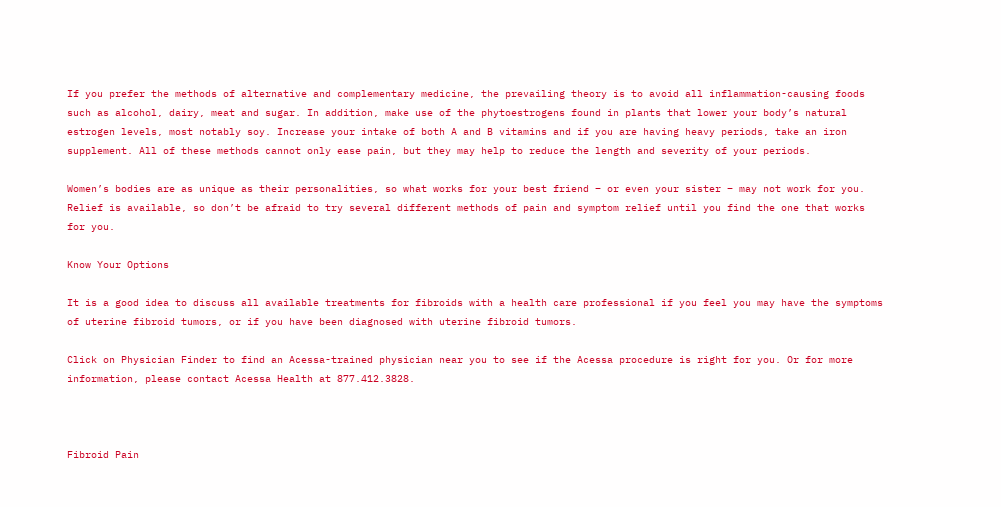If you prefer the methods of alternative and complementary medicine, the prevailing theory is to avoid all inflammation-causing foods such as alcohol, dairy, meat and sugar. In addition, make use of the phytoestrogens found in plants that lower your body’s natural estrogen levels, most notably soy. Increase your intake of both A and B vitamins and if you are having heavy periods, take an iron supplement. All of these methods cannot only ease pain, but they may help to reduce the length and severity of your periods.

Women’s bodies are as unique as their personalities, so what works for your best friend – or even your sister – may not work for you. Relief is available, so don’t be afraid to try several different methods of pain and symptom relief until you find the one that works for you.

Know Your Options

It is a good idea to discuss all available treatments for fibroids with a health care professional if you feel you may have the symptoms of uterine fibroid tumors, or if you have been diagnosed with uterine fibroid tumors.

Click on Physician Finder to find an Acessa-trained physician near you to see if the Acessa procedure is right for you. Or for more information, please contact Acessa Health at 877.412.3828.



Fibroid Pain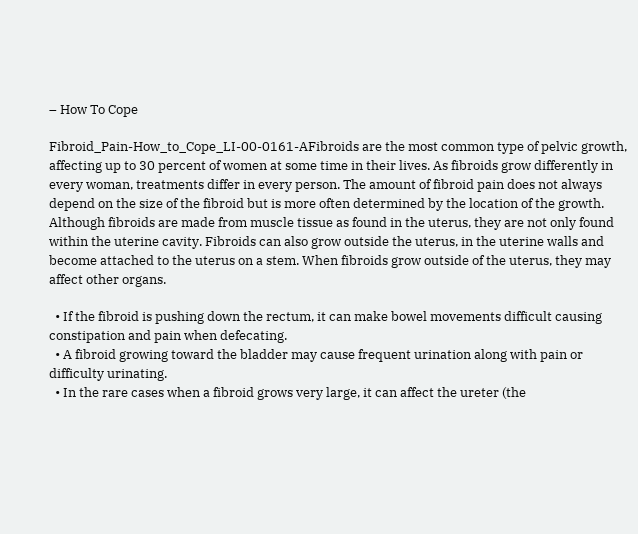– How To Cope

Fibroid_Pain-How_to_Cope_LI-00-0161-AFibroids are the most common type of pelvic growth, affecting up to 30 percent of women at some time in their lives. As fibroids grow differently in every woman, treatments differ in every person. The amount of fibroid pain does not always depend on the size of the fibroid but is more often determined by the location of the growth.
Although fibroids are made from muscle tissue as found in the uterus, they are not only found within the uterine cavity. Fibroids can also grow outside the uterus, in the uterine walls and become attached to the uterus on a stem. When fibroids grow outside of the uterus, they may affect other organs.

  • If the fibroid is pushing down the rectum, it can make bowel movements difficult causing constipation and pain when defecating.
  • A fibroid growing toward the bladder may cause frequent urination along with pain or difficulty urinating.
  • In the rare cases when a fibroid grows very large, it can affect the ureter (the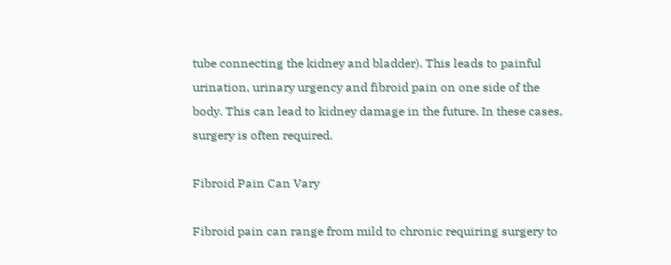tube connecting the kidney and bladder). This leads to painful urination, urinary urgency and fibroid pain on one side of the body. This can lead to kidney damage in the future. In these cases, surgery is often required.

Fibroid Pain Can Vary

Fibroid pain can range from mild to chronic requiring surgery to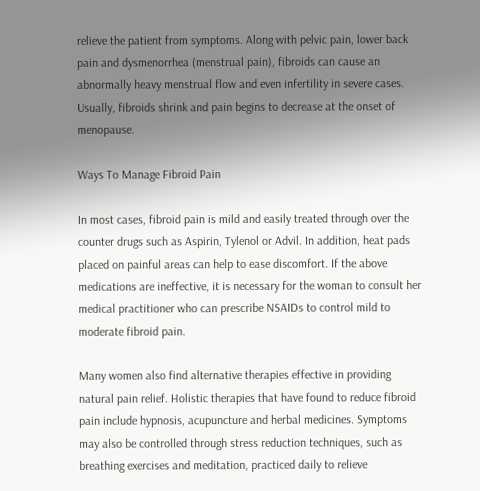relieve the patient from symptoms. Along with pelvic pain, lower back pain and dysmenorrhea (menstrual pain), fibroids can cause an abnormally heavy menstrual flow and even infertility in severe cases. Usually, fibroids shrink and pain begins to decrease at the onset of menopause.

Ways To Manage Fibroid Pain

In most cases, fibroid pain is mild and easily treated through over the counter drugs such as Aspirin, Tylenol or Advil. In addition, heat pads placed on painful areas can help to ease discomfort. If the above medications are ineffective, it is necessary for the woman to consult her medical practitioner who can prescribe NSAIDs to control mild to moderate fibroid pain.

Many women also find alternative therapies effective in providing natural pain relief. Holistic therapies that have found to reduce fibroid pain include hypnosis, acupuncture and herbal medicines. Symptoms may also be controlled through stress reduction techniques, such as breathing exercises and meditation, practiced daily to relieve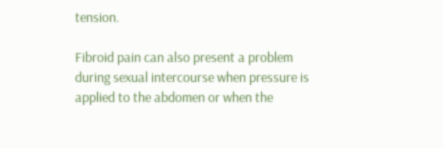tension.

Fibroid pain can also present a problem during sexual intercourse when pressure is applied to the abdomen or when the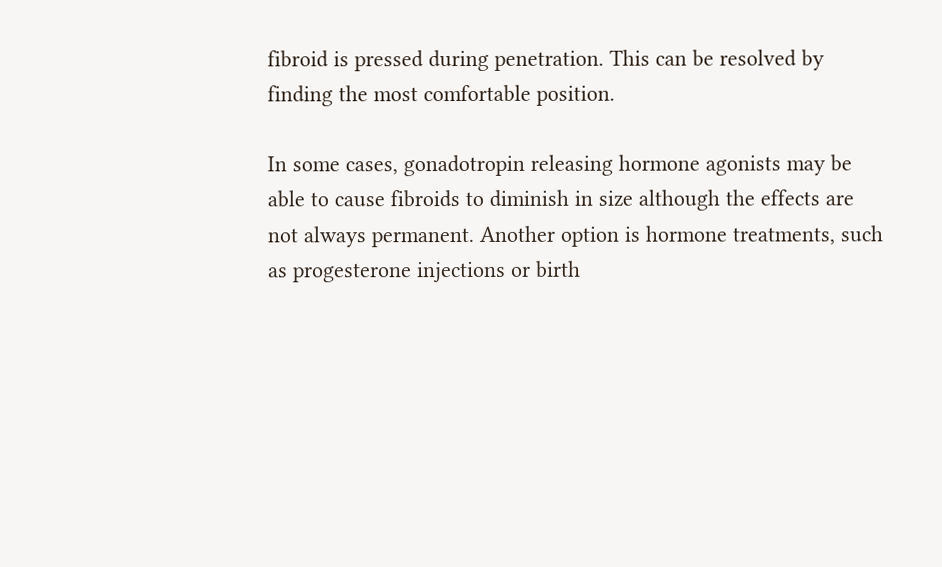fibroid is pressed during penetration. This can be resolved by finding the most comfortable position.

In some cases, gonadotropin releasing hormone agonists may be able to cause fibroids to diminish in size although the effects are not always permanent. Another option is hormone treatments, such as progesterone injections or birth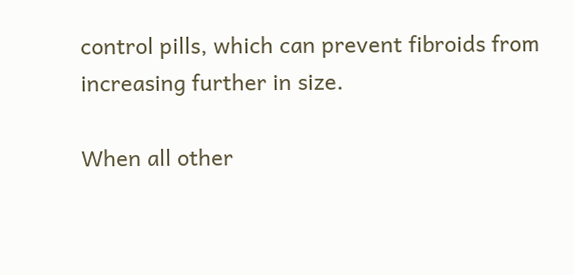control pills, which can prevent fibroids from increasing further in size.

When all other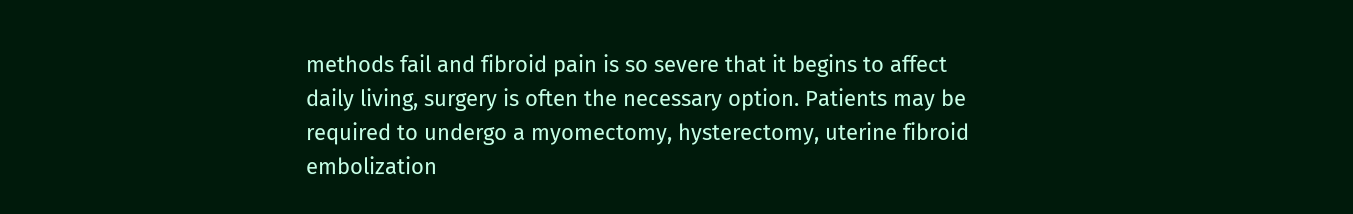methods fail and fibroid pain is so severe that it begins to affect daily living, surgery is often the necessary option. Patients may be required to undergo a myomectomy, hysterectomy, uterine fibroid embolization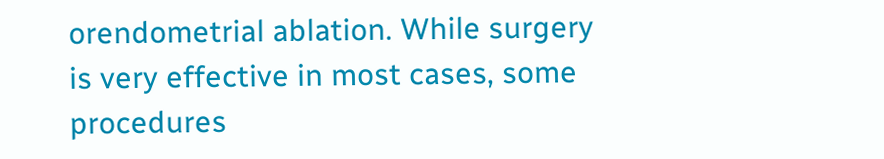orendometrial ablation. While surgery is very effective in most cases, some procedures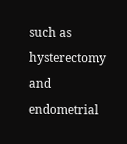such as hysterectomy and endometrial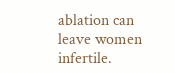ablation can leave women infertile.